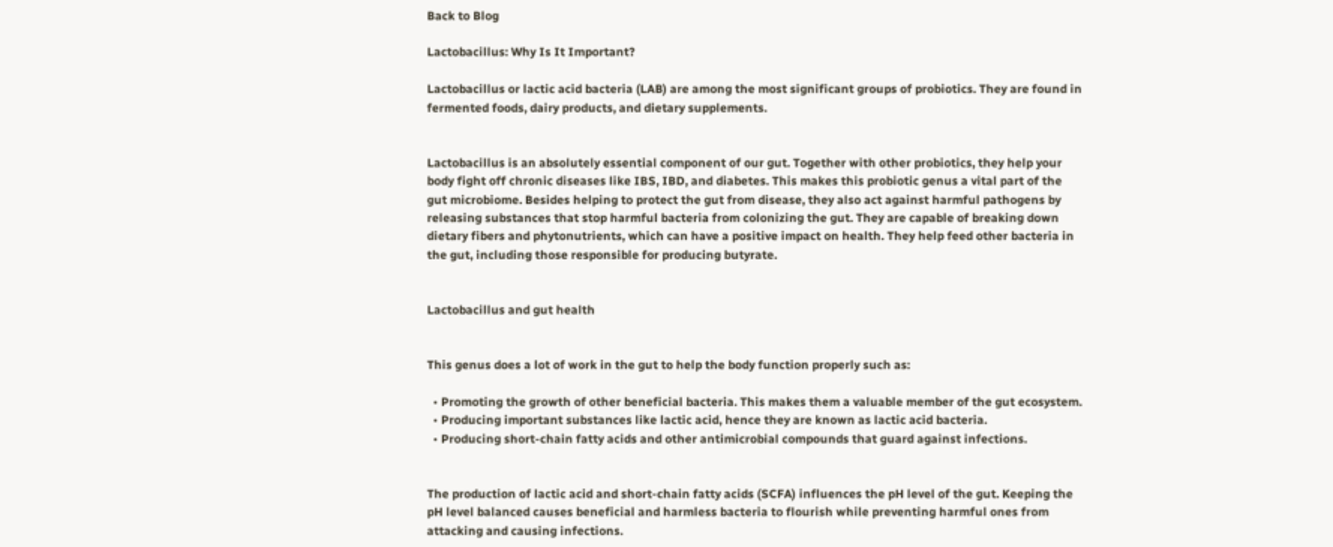Back to Blog

Lactobacillus: Why Is It Important?

Lactobacillus or lactic acid bacteria (LAB) are among the most significant groups of probiotics. They are found in fermented foods, dairy products, and dietary supplements.


Lactobacillus is an absolutely essential component of our gut. Together with other probiotics, they help your body fight off chronic diseases like IBS, IBD, and diabetes. This makes this probiotic genus a vital part of the gut microbiome. Besides helping to protect the gut from disease, they also act against harmful pathogens by releasing substances that stop harmful bacteria from colonizing the gut. They are capable of breaking down dietary fibers and phytonutrients, which can have a positive impact on health. They help feed other bacteria in the gut, including those responsible for producing butyrate.


Lactobacillus and gut health


This genus does a lot of work in the gut to help the body function properly such as:

  • Promoting the growth of other beneficial bacteria. This makes them a valuable member of the gut ecosystem.
  • Producing important substances like lactic acid, hence they are known as lactic acid bacteria.
  • Producing short-chain fatty acids and other antimicrobial compounds that guard against infections.


The production of lactic acid and short-chain fatty acids (SCFA) influences the pH level of the gut. Keeping the pH level balanced causes beneficial and harmless bacteria to flourish while preventing harmful ones from attacking and causing infections.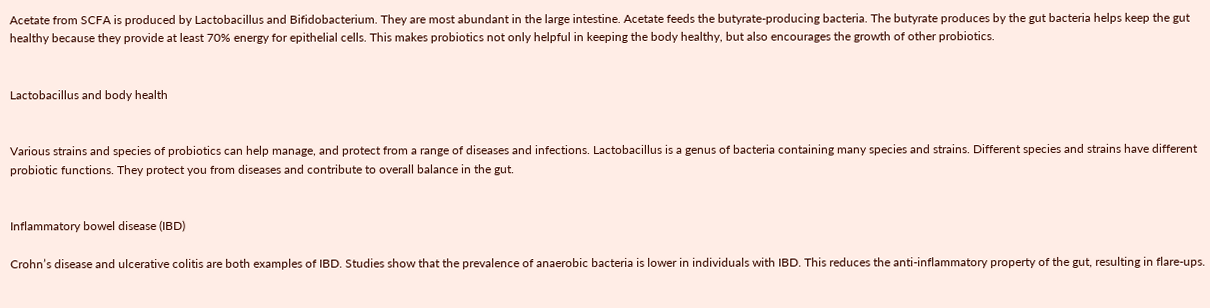Acetate from SCFA is produced by Lactobacillus and Bifidobacterium. They are most abundant in the large intestine. Acetate feeds the butyrate-producing bacteria. The butyrate produces by the gut bacteria helps keep the gut healthy because they provide at least 70% energy for epithelial cells. This makes probiotics not only helpful in keeping the body healthy, but also encourages the growth of other probiotics.


Lactobacillus and body health


Various strains and species of probiotics can help manage, and protect from a range of diseases and infections. Lactobacillus is a genus of bacteria containing many species and strains. Different species and strains have different probiotic functions. They protect you from diseases and contribute to overall balance in the gut.


Inflammatory bowel disease (IBD)

Crohn’s disease and ulcerative colitis are both examples of IBD. Studies show that the prevalence of anaerobic bacteria is lower in individuals with IBD. This reduces the anti-inflammatory property of the gut, resulting in flare-ups.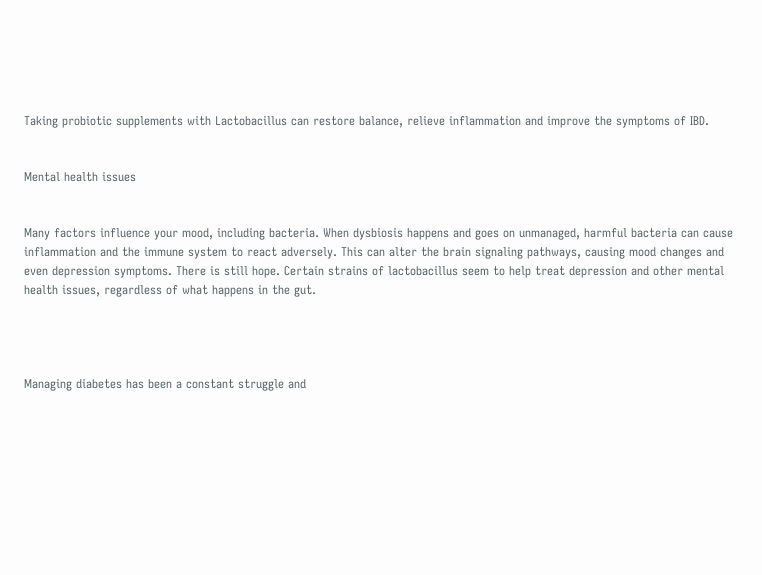Taking probiotic supplements with Lactobacillus can restore balance, relieve inflammation and improve the symptoms of IBD.


Mental health issues


Many factors influence your mood, including bacteria. When dysbiosis happens and goes on unmanaged, harmful bacteria can cause inflammation and the immune system to react adversely. This can alter the brain signaling pathways, causing mood changes and even depression symptoms. There is still hope. Certain strains of lactobacillus seem to help treat depression and other mental health issues, regardless of what happens in the gut.




Managing diabetes has been a constant struggle and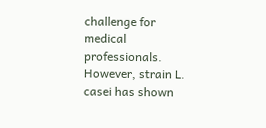challenge for medical professionals. However, strain L. casei has shown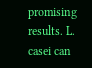promising results. L. casei can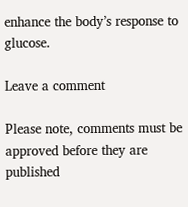enhance the body’s response to glucose.

Leave a comment

Please note, comments must be approved before they are published